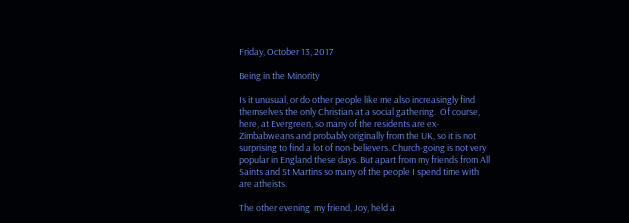Friday, October 13, 2017

Being in the Minority

Is it unusual, or do other people like me also increasingly find themselves the only Christian at a social gathering.  Of course, here, at Evergreen, so many of the residents are ex-Zimbabweans and probably originally from the UK, so it is not surprising to find a lot of non-believers. Church-going is not very popular in England these days. But apart from my friends from All Saints and St Martins so many of the people I spend time with are atheists.

The other evening  my friend, Joy, held a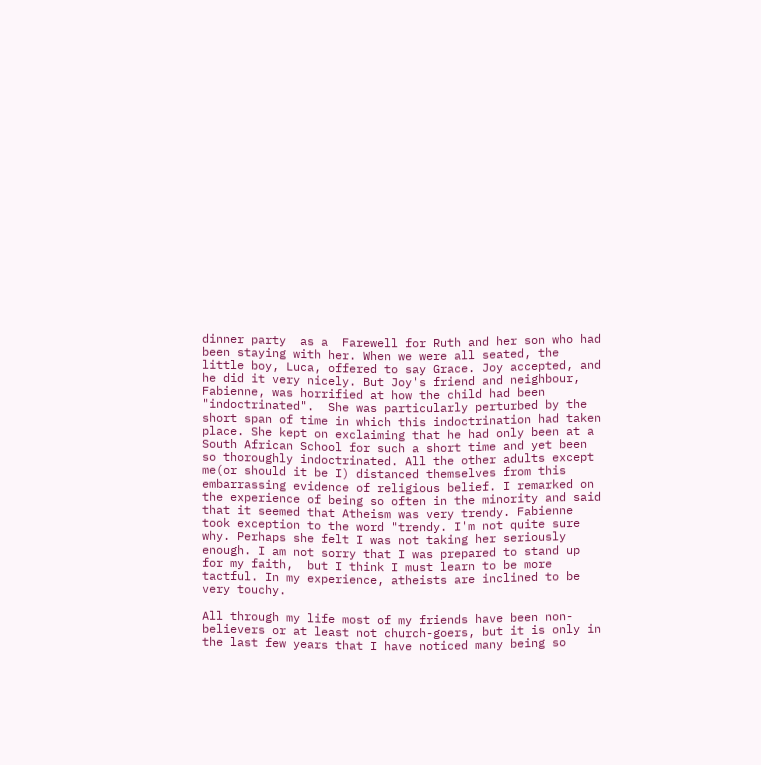dinner party  as a  Farewell for Ruth and her son who had been staying with her. When we were all seated, the little boy, Luca, offered to say Grace. Joy accepted, and he did it very nicely. But Joy's friend and neighbour, Fabienne, was horrified at how the child had been "indoctrinated".  She was particularly perturbed by the short span of time in which this indoctrination had taken place. She kept on exclaiming that he had only been at a South African School for such a short time and yet been so thoroughly indoctrinated. All the other adults except me(or should it be I) distanced themselves from this embarrassing evidence of religious belief. I remarked on the experience of being so often in the minority and said that it seemed that Atheism was very trendy. Fabienne took exception to the word "trendy. I'm not quite sure why. Perhaps she felt I was not taking her seriously enough. I am not sorry that I was prepared to stand up for my faith,  but I think I must learn to be more tactful. In my experience, atheists are inclined to be very touchy.

All through my life most of my friends have been non-believers or at least not church-goers, but it is only in the last few years that I have noticed many being so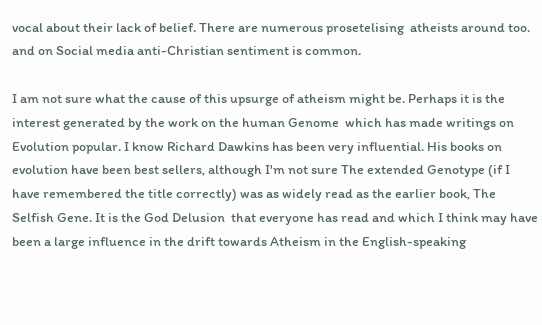vocal about their lack of belief. There are numerous prosetelising  atheists around too. and on Social media anti-Christian sentiment is common.

I am not sure what the cause of this upsurge of atheism might be. Perhaps it is the interest generated by the work on the human Genome  which has made writings on Evolution popular. I know Richard Dawkins has been very influential. His books on evolution have been best sellers, although I'm not sure The extended Genotype (if I have remembered the title correctly) was as widely read as the earlier book, The Selfish Gene. It is the God Delusion  that everyone has read and which I think may have  been a large influence in the drift towards Atheism in the English-speaking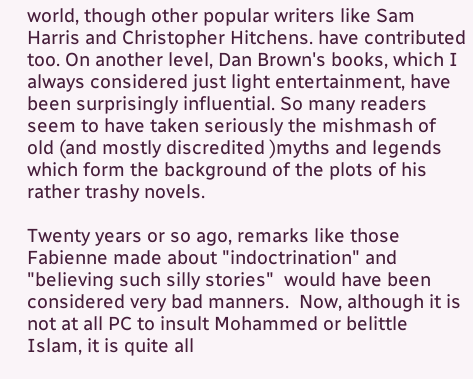world, though other popular writers like Sam Harris and Christopher Hitchens. have contributed too. On another level, Dan Brown's books, which I always considered just light entertainment, have been surprisingly influential. So many readers seem to have taken seriously the mishmash of old (and mostly discredited )myths and legends which form the background of the plots of his rather trashy novels.

Twenty years or so ago, remarks like those Fabienne made about "indoctrination" and "believing such silly stories"  would have been considered very bad manners.  Now, although it is not at all PC to insult Mohammed or belittle Islam, it is quite all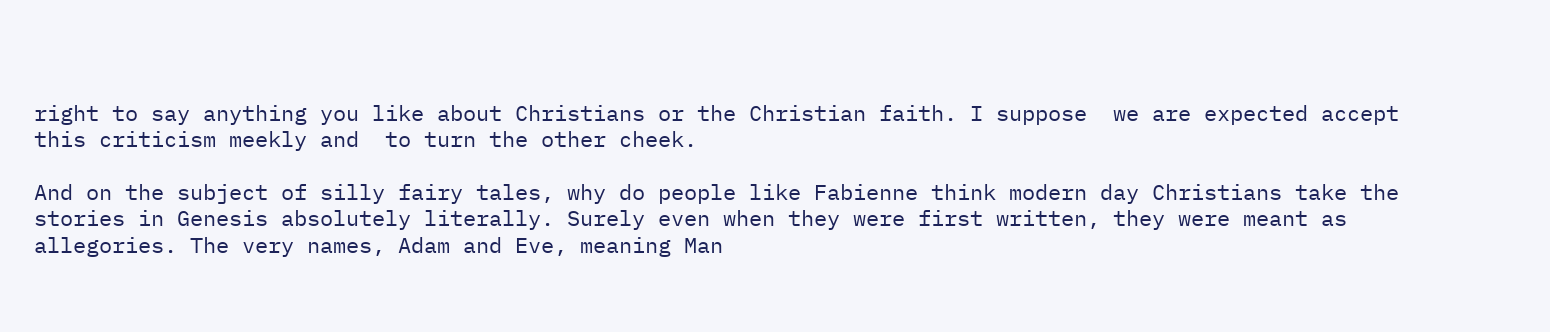right to say anything you like about Christians or the Christian faith. I suppose  we are expected accept this criticism meekly and  to turn the other cheek.

And on the subject of silly fairy tales, why do people like Fabienne think modern day Christians take the stories in Genesis absolutely literally. Surely even when they were first written, they were meant as allegories. The very names, Adam and Eve, meaning Man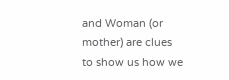and Woman (or mother) are clues to show us how we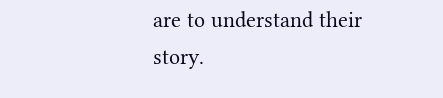are to understand their story.